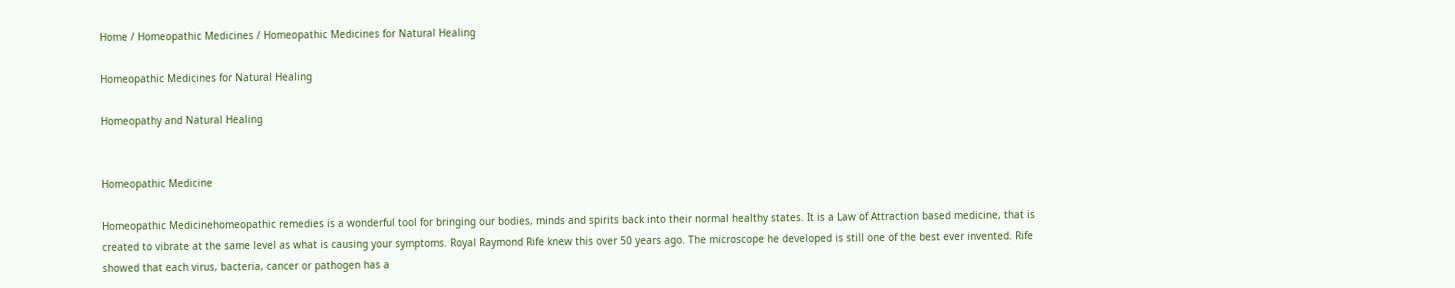Home / Homeopathic Medicines / Homeopathic Medicines for Natural Healing

Homeopathic Medicines for Natural Healing

Homeopathy and Natural Healing


Homeopathic Medicine

Homeopathic Medicinehomeopathic remedies is a wonderful tool for bringing our bodies, minds and spirits back into their normal healthy states. It is a Law of Attraction based medicine, that is created to vibrate at the same level as what is causing your symptoms. Royal Raymond Rife knew this over 50 years ago. The microscope he developed is still one of the best ever invented. Rife showed that each virus, bacteria, cancer or pathogen has a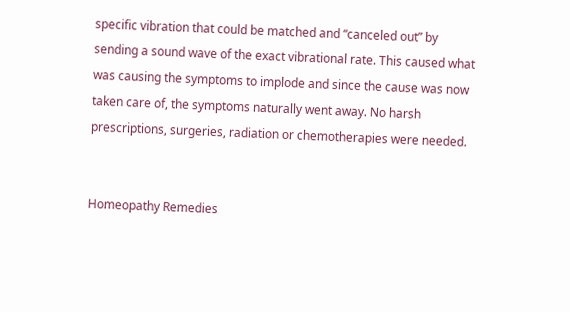specific vibration that could be matched and “canceled out” by sending a sound wave of the exact vibrational rate. This caused what was causing the symptoms to implode and since the cause was now taken care of, the symptoms naturally went away. No harsh prescriptions, surgeries, radiation or chemotherapies were needed.


Homeopathy Remedies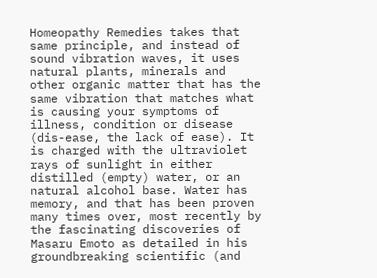Homeopathy Remedies takes that same principle, and instead of sound vibration waves, it uses natural plants, minerals and other organic matter that has the same vibration that matches what is causing your symptoms of illness, condition or disease (dis-ease, the lack of ease). It is charged with the ultraviolet rays of sunlight in either distilled (empty) water, or an natural alcohol base. Water has memory, and that has been proven many times over, most recently by the fascinating discoveries of Masaru Emoto as detailed in his groundbreaking scientific (and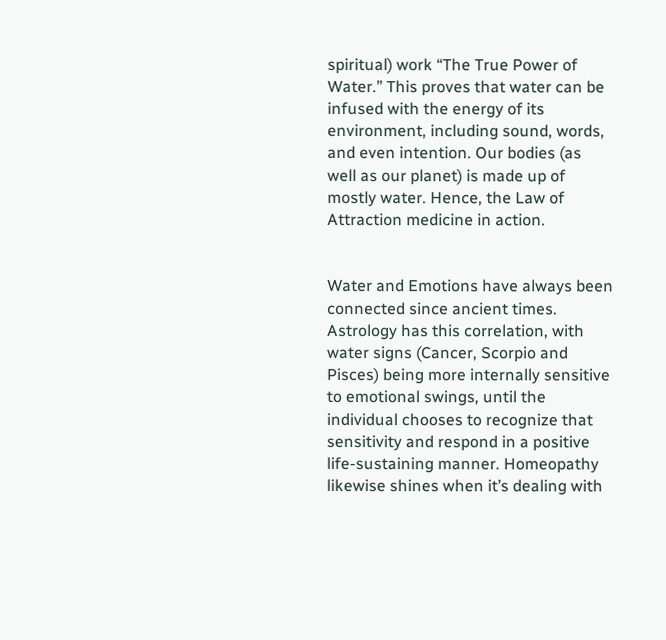spiritual) work “The True Power of Water.” This proves that water can be infused with the energy of its environment, including sound, words, and even intention. Our bodies (as well as our planet) is made up of mostly water. Hence, the Law of Attraction medicine in action.


Water and Emotions have always been connected since ancient times. Astrology has this correlation, with water signs (Cancer, Scorpio and Pisces) being more internally sensitive to emotional swings, until the individual chooses to recognize that sensitivity and respond in a positive life-sustaining manner. Homeopathy likewise shines when it’s dealing with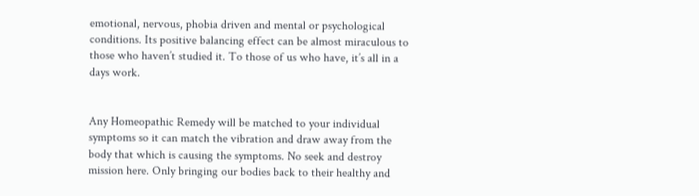emotional, nervous, phobia driven and mental or psychological conditions. Its positive balancing effect can be almost miraculous to those who haven’t studied it. To those of us who have, it’s all in a days work.


Any Homeopathic Remedy will be matched to your individual symptoms so it can match the vibration and draw away from the body that which is causing the symptoms. No seek and destroy mission here. Only bringing our bodies back to their healthy and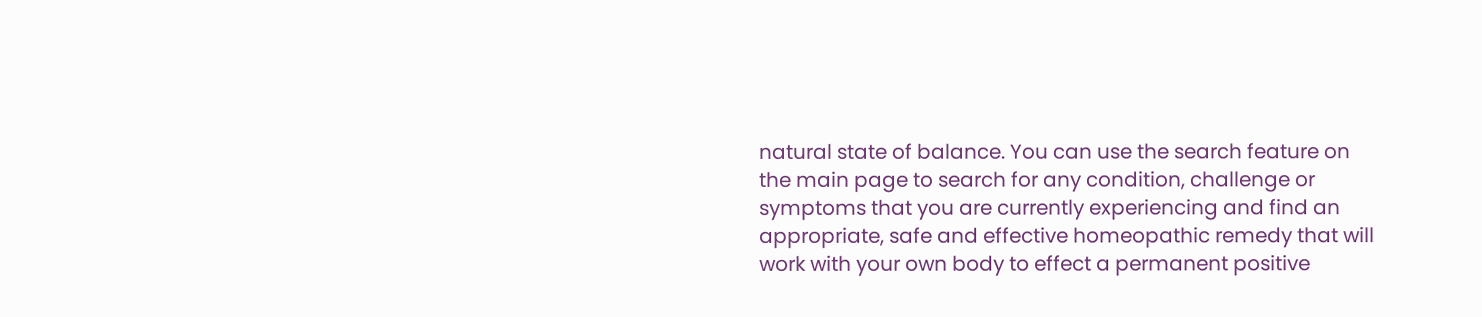natural state of balance. You can use the search feature on the main page to search for any condition, challenge or symptoms that you are currently experiencing and find an appropriate, safe and effective homeopathic remedy that will work with your own body to effect a permanent positive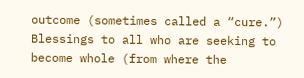outcome (sometimes called a “cure.”)  Blessings to all who are seeking to become whole (from where the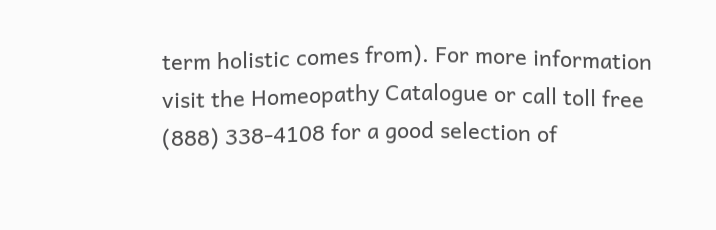term holistic comes from). For more information visit the Homeopathy Catalogue or call toll free (888) 338-4108 for a good selection of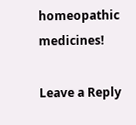homeopathic medicines!

Leave a Reply